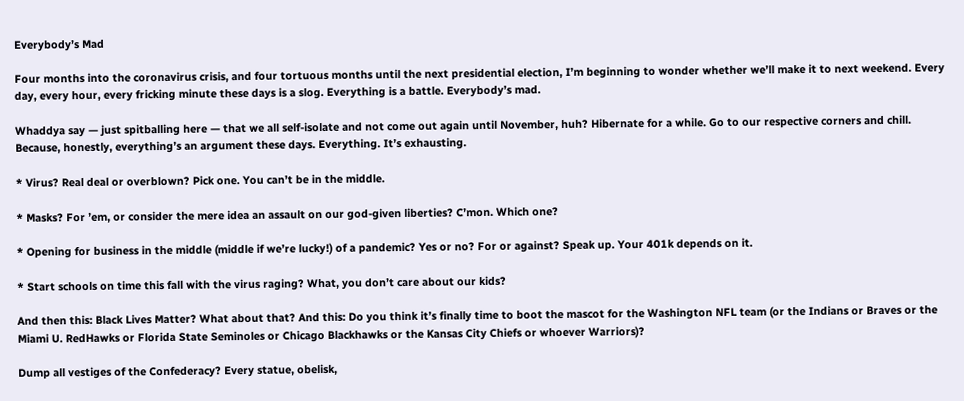Everybody’s Mad

Four months into the coronavirus crisis, and four tortuous months until the next presidential election, I’m beginning to wonder whether we’ll make it to next weekend. Every day, every hour, every fricking minute these days is a slog. Everything is a battle. Everybody’s mad.

Whaddya say — just spitballing here — that we all self-isolate and not come out again until November, huh? Hibernate for a while. Go to our respective corners and chill. Because, honestly, everything’s an argument these days. Everything. It’s exhausting.

* Virus? Real deal or overblown? Pick one. You can’t be in the middle.

* Masks? For ’em, or consider the mere idea an assault on our god-given liberties? C’mon. Which one?

* Opening for business in the middle (middle if we’re lucky!) of a pandemic? Yes or no? For or against? Speak up. Your 401k depends on it.

* Start schools on time this fall with the virus raging? What, you don’t care about our kids?

And then this: Black Lives Matter? What about that? And this: Do you think it’s finally time to boot the mascot for the Washington NFL team (or the Indians or Braves or the Miami U. RedHawks or Florida State Seminoles or Chicago Blackhawks or the Kansas City Chiefs or whoever Warriors)?

Dump all vestiges of the Confederacy? Every statue, obelisk,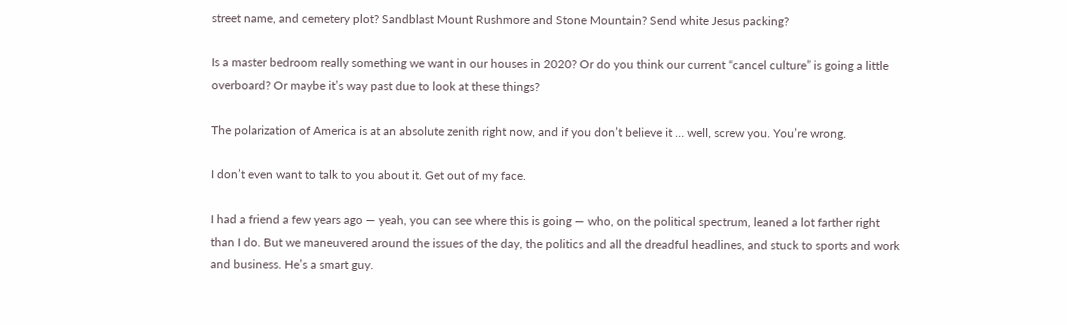street name, and cemetery plot? Sandblast Mount Rushmore and Stone Mountain? Send white Jesus packing?

Is a master bedroom really something we want in our houses in 2020? Or do you think our current “cancel culture” is going a little overboard? Or maybe it’s way past due to look at these things?

The polarization of America is at an absolute zenith right now, and if you don’t believe it … well, screw you. You’re wrong.

I don’t even want to talk to you about it. Get out of my face.

I had a friend a few years ago — yeah, you can see where this is going — who, on the political spectrum, leaned a lot farther right than I do. But we maneuvered around the issues of the day, the politics and all the dreadful headlines, and stuck to sports and work and business. He’s a smart guy.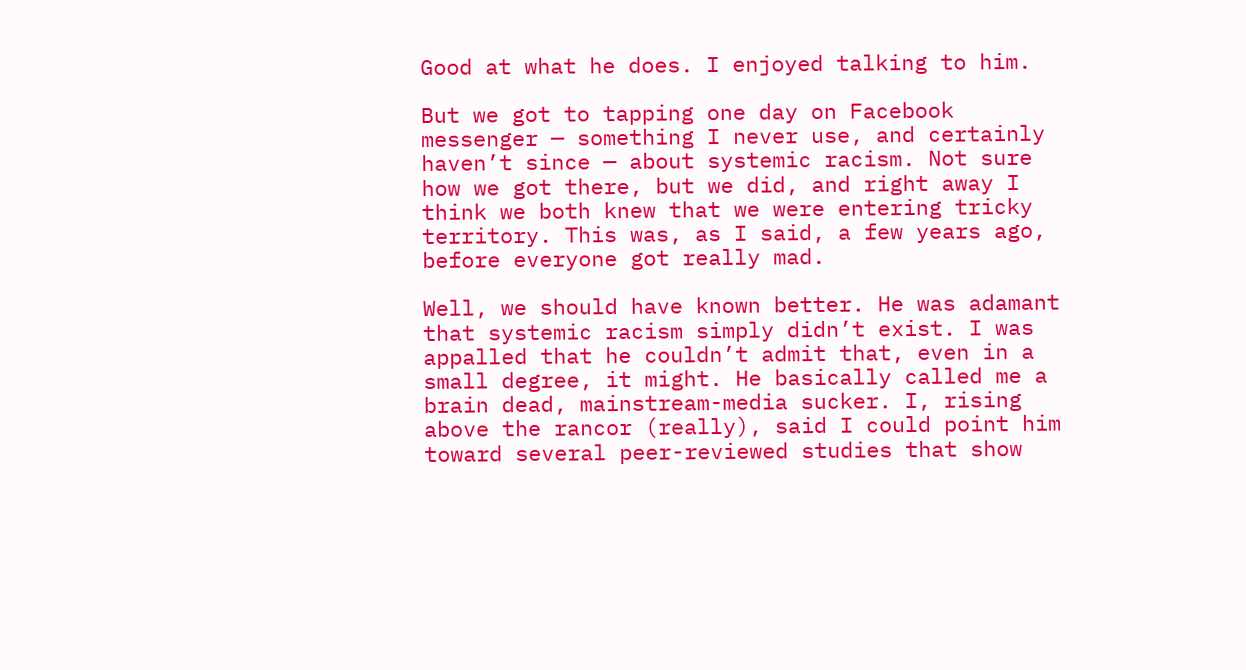Good at what he does. I enjoyed talking to him.

But we got to tapping one day on Facebook messenger — something I never use, and certainly haven’t since — about systemic racism. Not sure how we got there, but we did, and right away I think we both knew that we were entering tricky territory. This was, as I said, a few years ago, before everyone got really mad.

Well, we should have known better. He was adamant that systemic racism simply didn’t exist. I was appalled that he couldn’t admit that, even in a small degree, it might. He basically called me a brain dead, mainstream-media sucker. I, rising above the rancor (really), said I could point him toward several peer-reviewed studies that show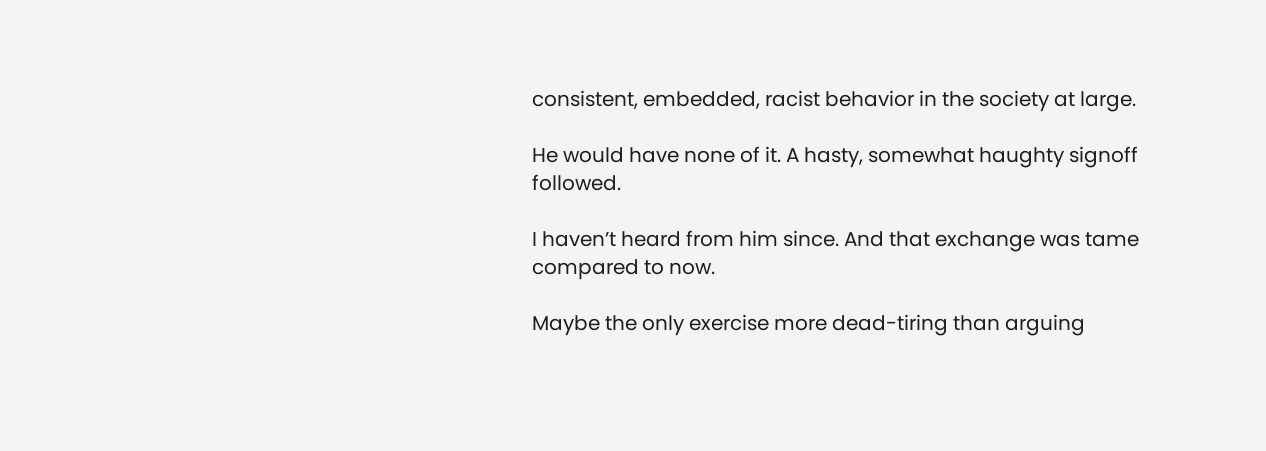consistent, embedded, racist behavior in the society at large.

He would have none of it. A hasty, somewhat haughty signoff followed.

I haven’t heard from him since. And that exchange was tame compared to now.

Maybe the only exercise more dead-tiring than arguing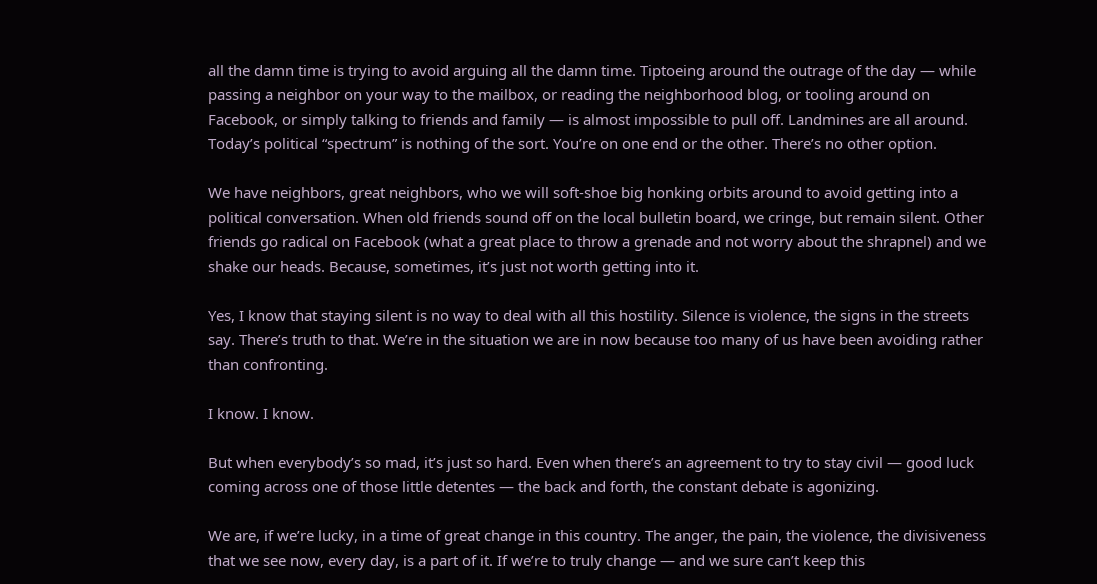all the damn time is trying to avoid arguing all the damn time. Tiptoeing around the outrage of the day — while passing a neighbor on your way to the mailbox, or reading the neighborhood blog, or tooling around on Facebook, or simply talking to friends and family — is almost impossible to pull off. Landmines are all around. Today’s political “spectrum” is nothing of the sort. You’re on one end or the other. There’s no other option.

We have neighbors, great neighbors, who we will soft-shoe big honking orbits around to avoid getting into a political conversation. When old friends sound off on the local bulletin board, we cringe, but remain silent. Other friends go radical on Facebook (what a great place to throw a grenade and not worry about the shrapnel) and we shake our heads. Because, sometimes, it’s just not worth getting into it.

Yes, I know that staying silent is no way to deal with all this hostility. Silence is violence, the signs in the streets say. There’s truth to that. We’re in the situation we are in now because too many of us have been avoiding rather than confronting.

I know. I know.

But when everybody’s so mad, it’s just so hard. Even when there’s an agreement to try to stay civil — good luck coming across one of those little detentes — the back and forth, the constant debate is agonizing.

We are, if we’re lucky, in a time of great change in this country. The anger, the pain, the violence, the divisiveness that we see now, every day, is a part of it. If we’re to truly change — and we sure can’t keep this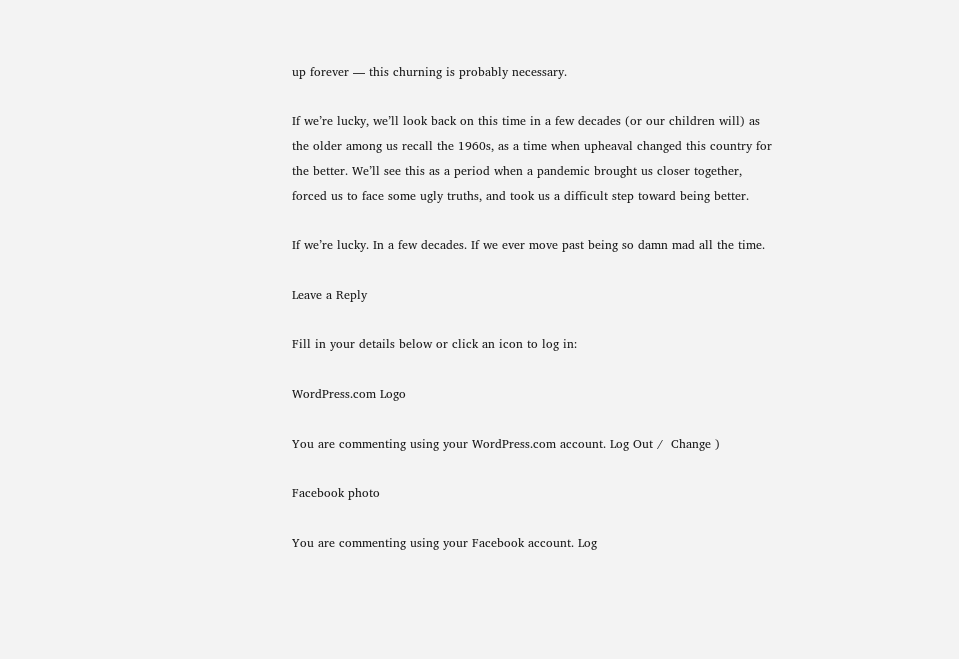up forever — this churning is probably necessary.

If we’re lucky, we’ll look back on this time in a few decades (or our children will) as the older among us recall the 1960s, as a time when upheaval changed this country for the better. We’ll see this as a period when a pandemic brought us closer together, forced us to face some ugly truths, and took us a difficult step toward being better.

If we’re lucky. In a few decades. If we ever move past being so damn mad all the time.

Leave a Reply

Fill in your details below or click an icon to log in:

WordPress.com Logo

You are commenting using your WordPress.com account. Log Out /  Change )

Facebook photo

You are commenting using your Facebook account. Log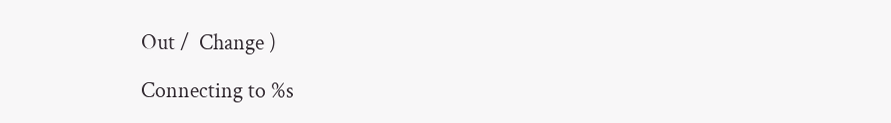Out /  Change )

Connecting to %s